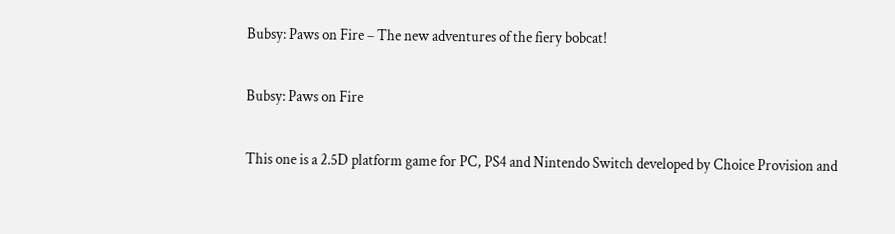Bubsy: Paws on Fire – The new adventures of the fiery bobcat!

Bubsy: Paws on Fire

This one is a 2.5D platform game for PC, PS4 and Nintendo Switch developed by Choice Provision and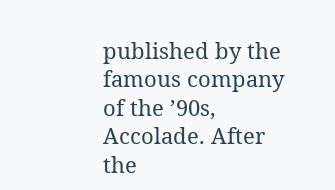published by the famous company of the ’90s, Accolade. After the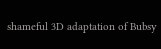shameful 3D adaptation of Bubsy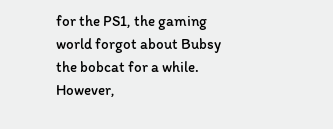for the PS1, the gaming world forgot about Bubsy the bobcat for a while. However,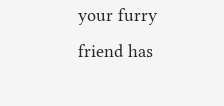your furry friend has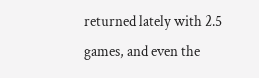returned lately with 2.5 games, and even the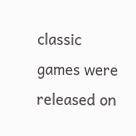classic games were released on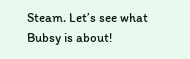Steam. Let’s see what Bubsy is about!